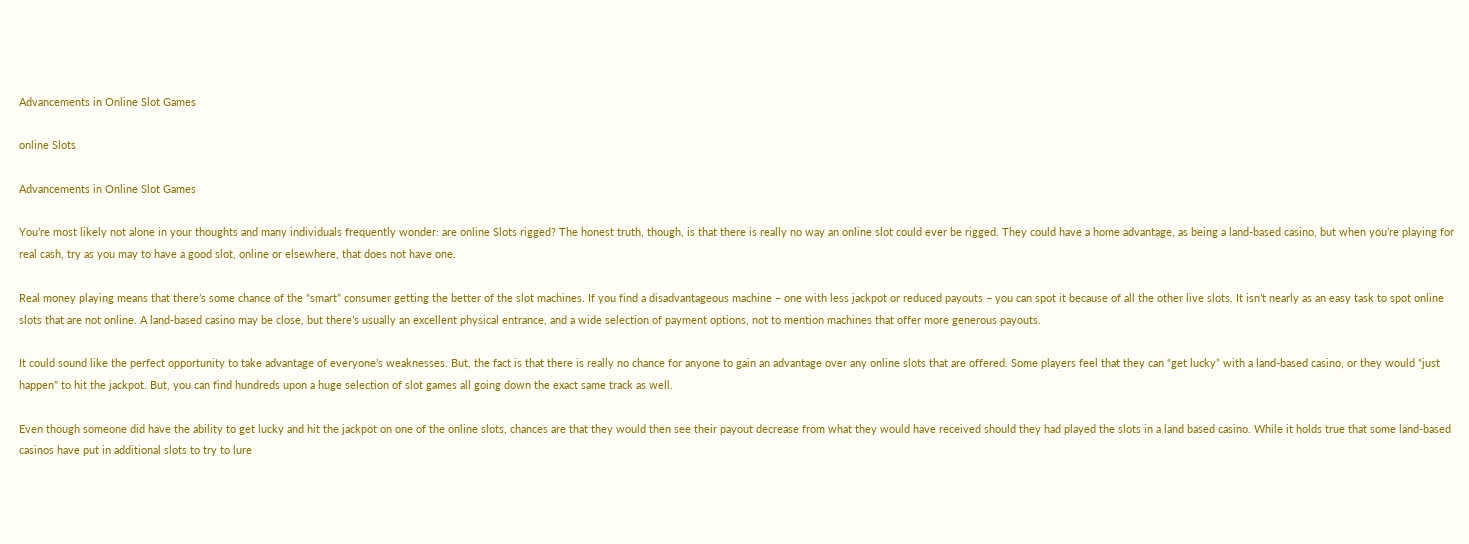Advancements in Online Slot Games

online Slots

Advancements in Online Slot Games

You’re most likely not alone in your thoughts and many individuals frequently wonder: are online Slots rigged? The honest truth, though, is that there is really no way an online slot could ever be rigged. They could have a home advantage, as being a land-based casino, but when you’re playing for real cash, try as you may to have a good slot, online or elsewhere, that does not have one.

Real money playing means that there’s some chance of the “smart” consumer getting the better of the slot machines. If you find a disadvantageous machine – one with less jackpot or reduced payouts – you can spot it because of all the other live slots. It isn’t nearly as an easy task to spot online slots that are not online. A land-based casino may be close, but there’s usually an excellent physical entrance, and a wide selection of payment options, not to mention machines that offer more generous payouts.

It could sound like the perfect opportunity to take advantage of everyone’s weaknesses. But, the fact is that there is really no chance for anyone to gain an advantage over any online slots that are offered. Some players feel that they can “get lucky” with a land-based casino, or they would “just happen” to hit the jackpot. But, you can find hundreds upon a huge selection of slot games all going down the exact same track as well.

Even though someone did have the ability to get lucky and hit the jackpot on one of the online slots, chances are that they would then see their payout decrease from what they would have received should they had played the slots in a land based casino. While it holds true that some land-based casinos have put in additional slots to try to lure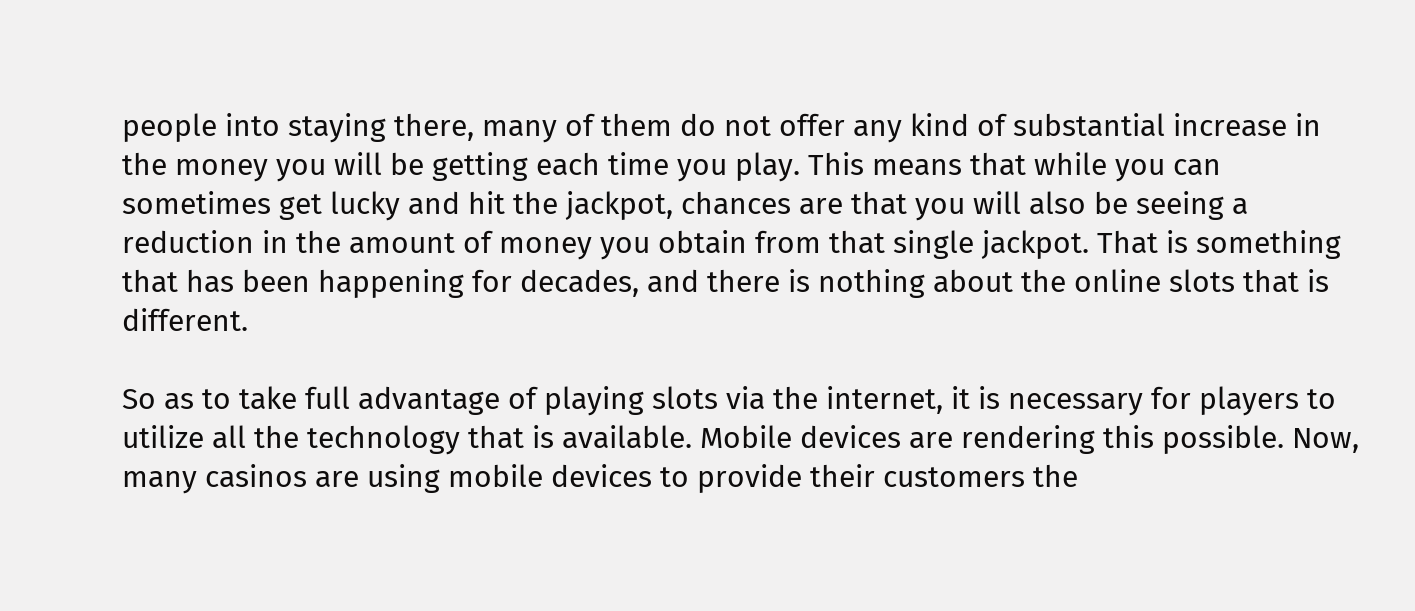people into staying there, many of them do not offer any kind of substantial increase in the money you will be getting each time you play. This means that while you can sometimes get lucky and hit the jackpot, chances are that you will also be seeing a reduction in the amount of money you obtain from that single jackpot. That is something that has been happening for decades, and there is nothing about the online slots that is different.

So as to take full advantage of playing slots via the internet, it is necessary for players to utilize all the technology that is available. Mobile devices are rendering this possible. Now, many casinos are using mobile devices to provide their customers the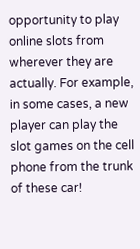opportunity to play online slots from wherever they are actually. For example, in some cases, a new player can play the slot games on the cell phone from the trunk of these car!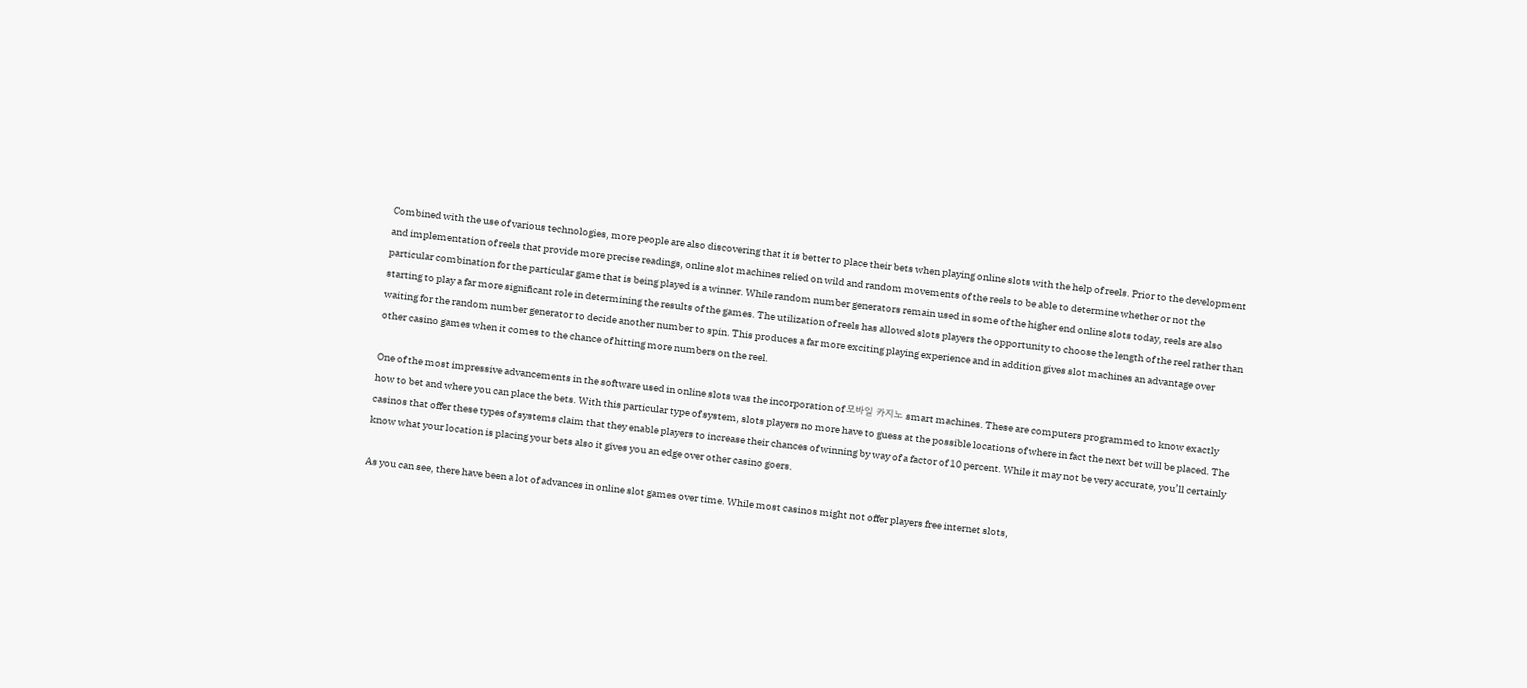Combined with the use of various technologies, more people are also discovering that it is better to place their bets when playing online slots with the help of reels. Prior to the development and implementation of reels that provide more precise readings, online slot machines relied on wild and random movements of the reels to be able to determine whether or not the particular combination for the particular game that is being played is a winner. While random number generators remain used in some of the higher end online slots today, reels are also starting to play a far more significant role in determining the results of the games. The utilization of reels has allowed slots players the opportunity to choose the length of the reel rather than waiting for the random number generator to decide another number to spin. This produces a far more exciting playing experience and in addition gives slot machines an advantage over other casino games when it comes to the chance of hitting more numbers on the reel.

One of the most impressive advancements in the software used in online slots was the incorporation of 모바일 카지노 smart machines. These are computers programmed to know exactly how to bet and where you can place the bets. With this particular type of system, slots players no more have to guess at the possible locations of where in fact the next bet will be placed. The casinos that offer these types of systems claim that they enable players to increase their chances of winning by way of a factor of 10 percent. While it may not be very accurate, you’ll certainly know what your location is placing your bets also it gives you an edge over other casino goers.

As you can see, there have been a lot of advances in online slot games over time. While most casinos might not offer players free internet slots,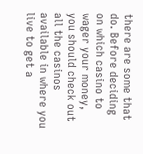there are some that do. Before deciding on which casino to wager your money, you should check out all the casinos available in where you live to get a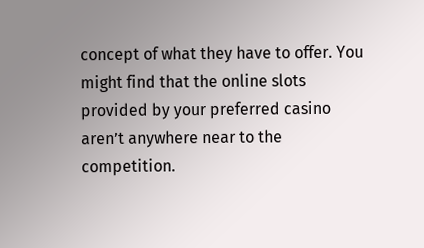concept of what they have to offer. You might find that the online slots provided by your preferred casino aren’t anywhere near to the competition.